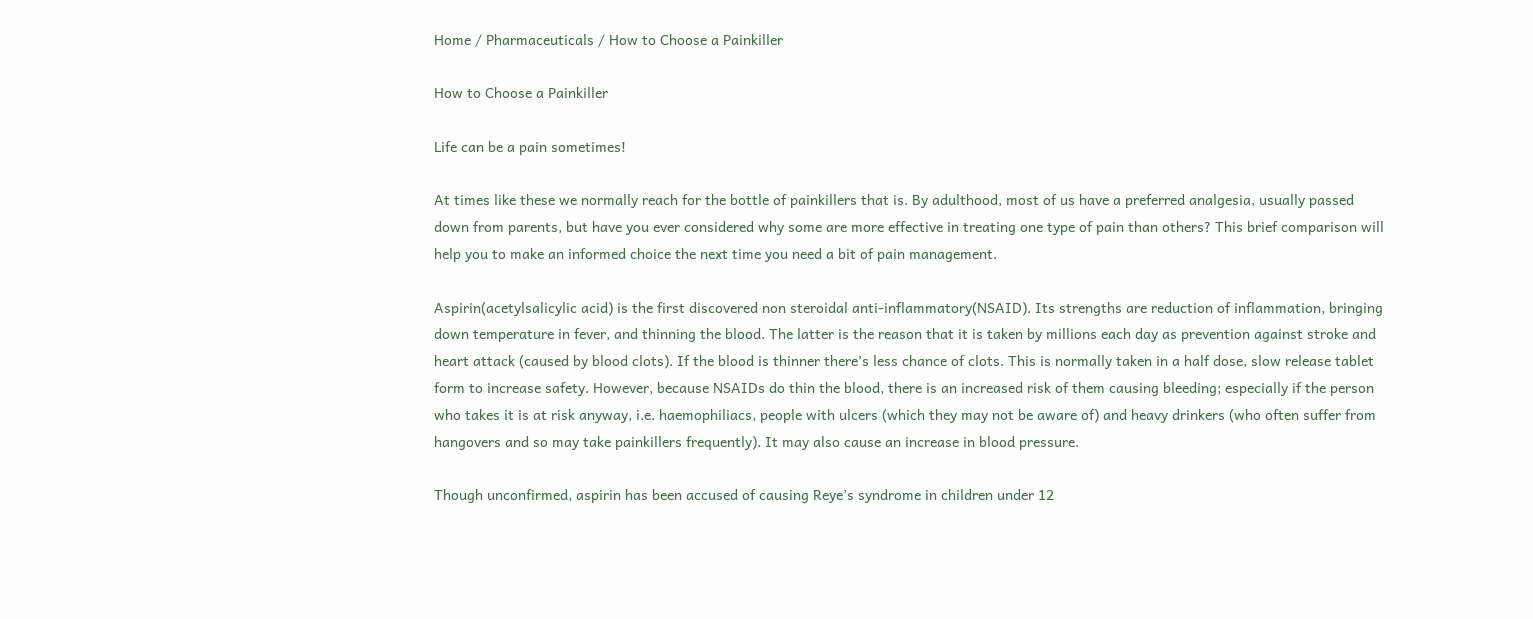Home / Pharmaceuticals / How to Choose a Painkiller

How to Choose a Painkiller

Life can be a pain sometimes!

At times like these we normally reach for the bottle of painkillers that is. By adulthood, most of us have a preferred analgesia, usually passed down from parents, but have you ever considered why some are more effective in treating one type of pain than others? This brief comparison will help you to make an informed choice the next time you need a bit of pain management.

Aspirin(acetylsalicylic acid) is the first discovered non steroidal anti-inflammatory(NSAID). Its strengths are reduction of inflammation, bringing down temperature in fever, and thinning the blood. The latter is the reason that it is taken by millions each day as prevention against stroke and heart attack (caused by blood clots). If the blood is thinner there’s less chance of clots. This is normally taken in a half dose, slow release tablet form to increase safety. However, because NSAIDs do thin the blood, there is an increased risk of them causing bleeding; especially if the person who takes it is at risk anyway, i.e. haemophiliacs, people with ulcers (which they may not be aware of) and heavy drinkers (who often suffer from hangovers and so may take painkillers frequently). It may also cause an increase in blood pressure.

Though unconfirmed, aspirin has been accused of causing Reye’s syndrome in children under 12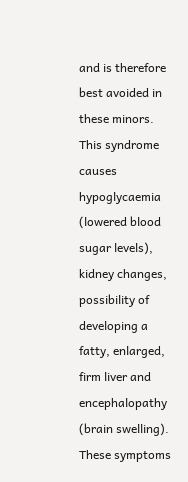and is therefore best avoided in these minors. This syndrome causes hypoglycaemia (lowered blood sugar levels), kidney changes, possibility of developing a fatty, enlarged, firm liver and encephalopathy (brain swelling). These symptoms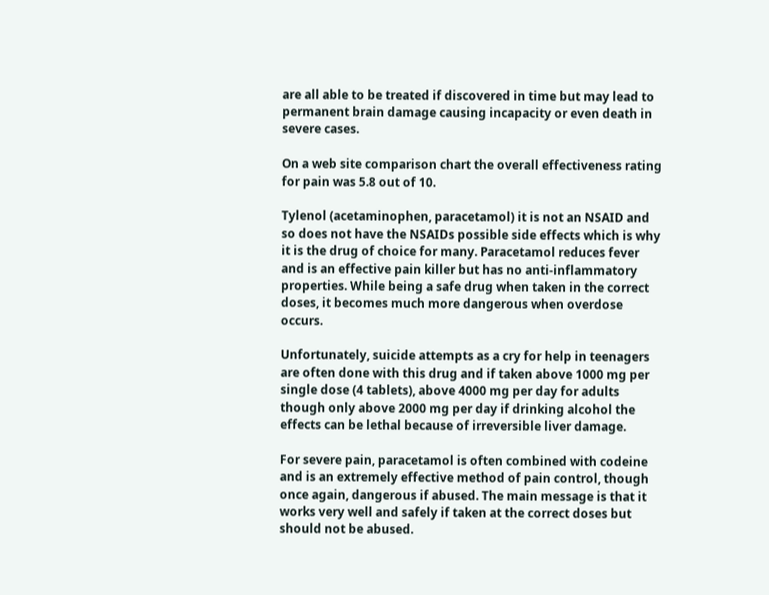are all able to be treated if discovered in time but may lead to permanent brain damage causing incapacity or even death in severe cases.

On a web site comparison chart the overall effectiveness rating for pain was 5.8 out of 10.

Tylenol (acetaminophen, paracetamol) it is not an NSAID and so does not have the NSAIDs possible side effects which is why it is the drug of choice for many. Paracetamol reduces fever and is an effective pain killer but has no anti-inflammatory properties. While being a safe drug when taken in the correct doses, it becomes much more dangerous when overdose occurs.

Unfortunately, suicide attempts as a cry for help in teenagers are often done with this drug and if taken above 1000 mg per single dose (4 tablets), above 4000 mg per day for adults though only above 2000 mg per day if drinking alcohol the effects can be lethal because of irreversible liver damage.

For severe pain, paracetamol is often combined with codeine and is an extremely effective method of pain control, though once again, dangerous if abused. The main message is that it works very well and safely if taken at the correct doses but should not be abused.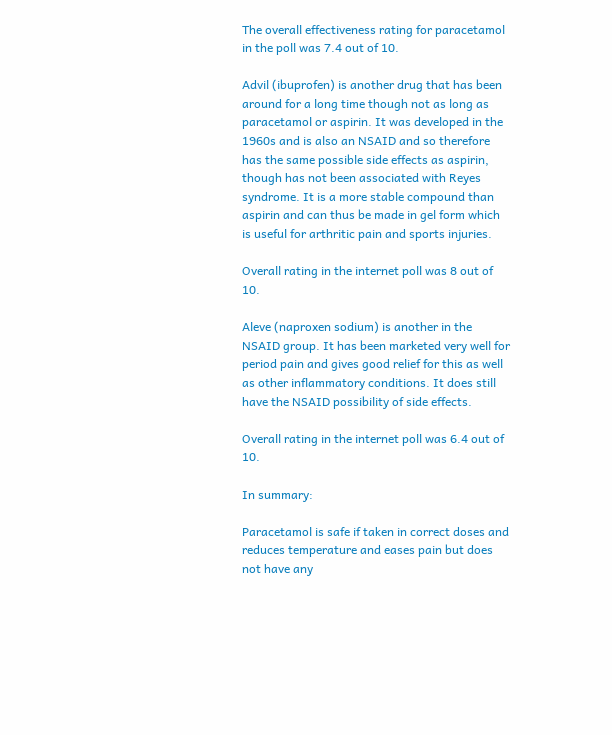The overall effectiveness rating for paracetamol in the poll was 7.4 out of 10.

Advil (ibuprofen) is another drug that has been around for a long time though not as long as paracetamol or aspirin. It was developed in the 1960s and is also an NSAID and so therefore has the same possible side effects as aspirin, though has not been associated with Reyes syndrome. It is a more stable compound than aspirin and can thus be made in gel form which is useful for arthritic pain and sports injuries.

Overall rating in the internet poll was 8 out of 10.

Aleve (naproxen sodium) is another in the NSAID group. It has been marketed very well for period pain and gives good relief for this as well as other inflammatory conditions. It does still have the NSAID possibility of side effects.

Overall rating in the internet poll was 6.4 out of 10.

In summary:

Paracetamol is safe if taken in correct doses and reduces temperature and eases pain but does not have any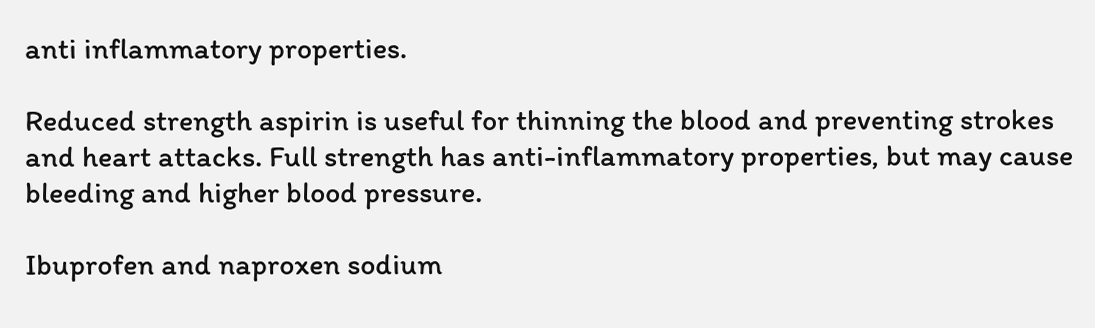anti inflammatory properties.

Reduced strength aspirin is useful for thinning the blood and preventing strokes and heart attacks. Full strength has anti-inflammatory properties, but may cause bleeding and higher blood pressure.

Ibuprofen and naproxen sodium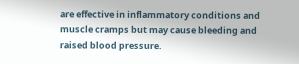are effective in inflammatory conditions and muscle cramps but may cause bleeding and raised blood pressure.